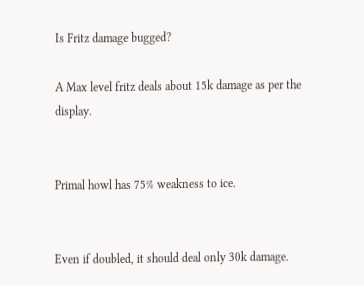Is Fritz damage bugged?

A Max level fritz deals about 15k damage as per the display.


Primal howl has 75% weakness to ice.


Even if doubled, it should deal only 30k damage.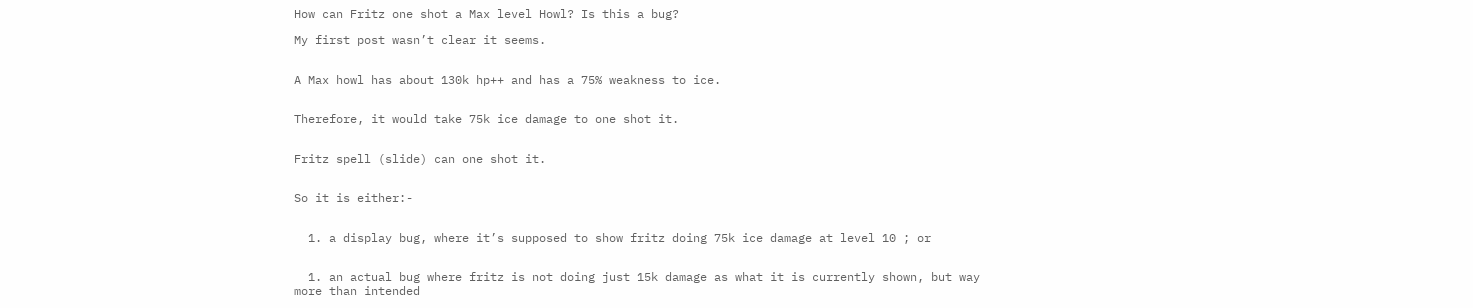How can Fritz one shot a Max level Howl? Is this a bug?

My first post wasn’t clear it seems.


A Max howl has about 130k hp++ and has a 75% weakness to ice.


Therefore, it would take 75k ice damage to one shot it.


Fritz spell (slide) can one shot it.


So it is either:-


  1. a display bug, where it’s supposed to show fritz doing 75k ice damage at level 10 ; or


  1. an actual bug where fritz is not doing just 15k damage as what it is currently shown, but way more than intended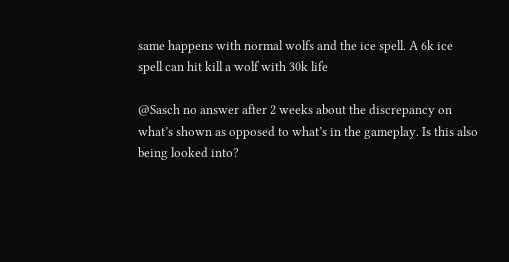same happens with normal wolfs and the ice spell. A 6k ice spell can hit kill a wolf with 30k life

@Sasch no answer after 2 weeks about the discrepancy on what’s shown as opposed to what’s in the gameplay. Is this also being looked into?